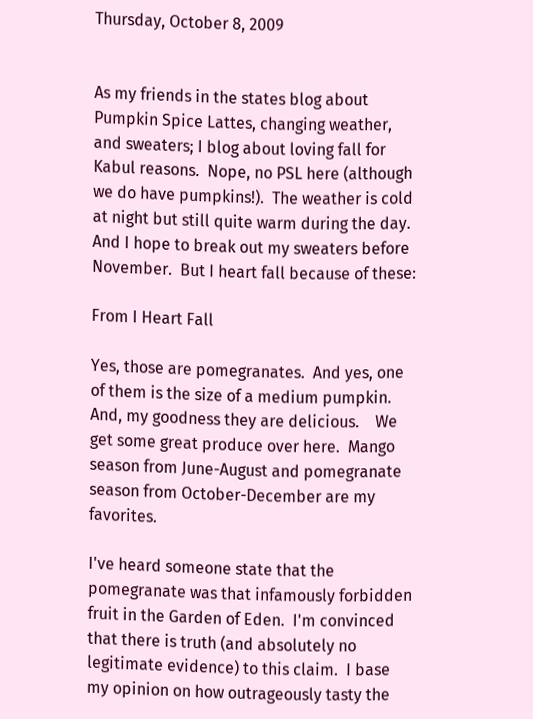Thursday, October 8, 2009


As my friends in the states blog about Pumpkin Spice Lattes, changing weather, and sweaters; I blog about loving fall for Kabul reasons.  Nope, no PSL here (although we do have pumpkins!).  The weather is cold at night but still quite warm during the day.  And I hope to break out my sweaters before November.  But I heart fall because of these:

From I Heart Fall

Yes, those are pomegranates.  And yes, one of them is the size of a medium pumpkin.  And, my goodness they are delicious.    We get some great produce over here.  Mango season from June-August and pomegranate season from October-December are my favorites.

I've heard someone state that the pomegranate was that infamously forbidden fruit in the Garden of Eden.  I'm convinced that there is truth (and absolutely no legitimate evidence) to this claim.  I base my opinion on how outrageously tasty the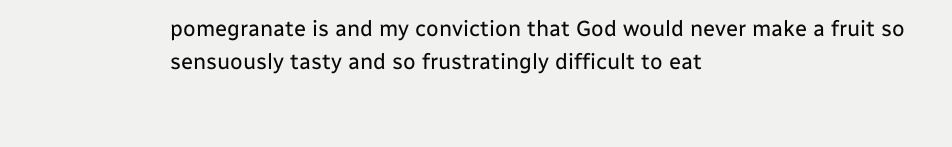pomegranate is and my conviction that God would never make a fruit so sensuously tasty and so frustratingly difficult to eat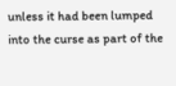unless it had been lumped into the curse as part of the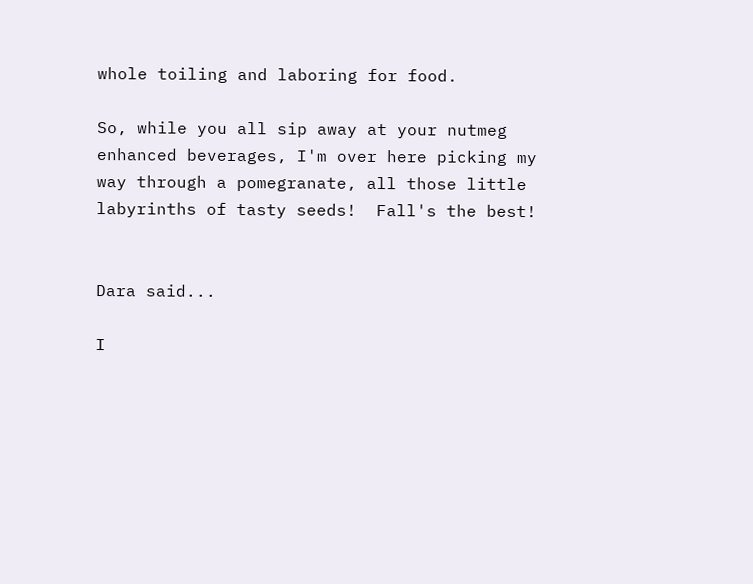whole toiling and laboring for food.

So, while you all sip away at your nutmeg enhanced beverages, I'm over here picking my way through a pomegranate, all those little labyrinths of tasty seeds!  Fall's the best!


Dara said...

I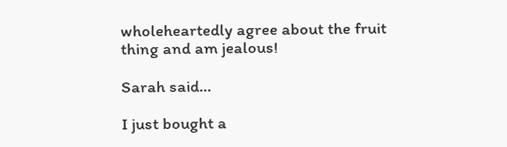wholeheartedly agree about the fruit thing and am jealous!

Sarah said...

I just bought a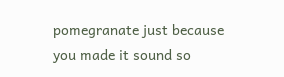pomegranate just because you made it sound so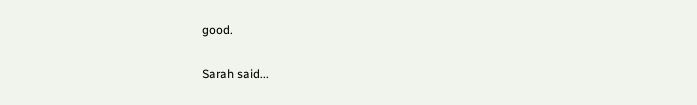good.

Sarah said...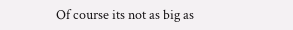Of course its not as big as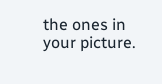the ones in your picture.